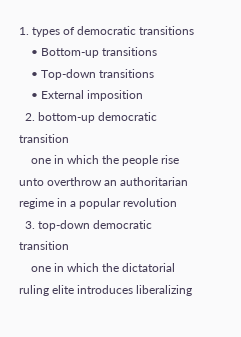1. types of democratic transitions
    • Bottom-up transitions
    • Top-down transitions
    • External imposition
  2. bottom-up democratic transition
    one in which the people rise unto overthrow an authoritarian regime in a popular revolution
  3. top-down democratic transition
    one in which the dictatorial ruling elite introduces liberalizing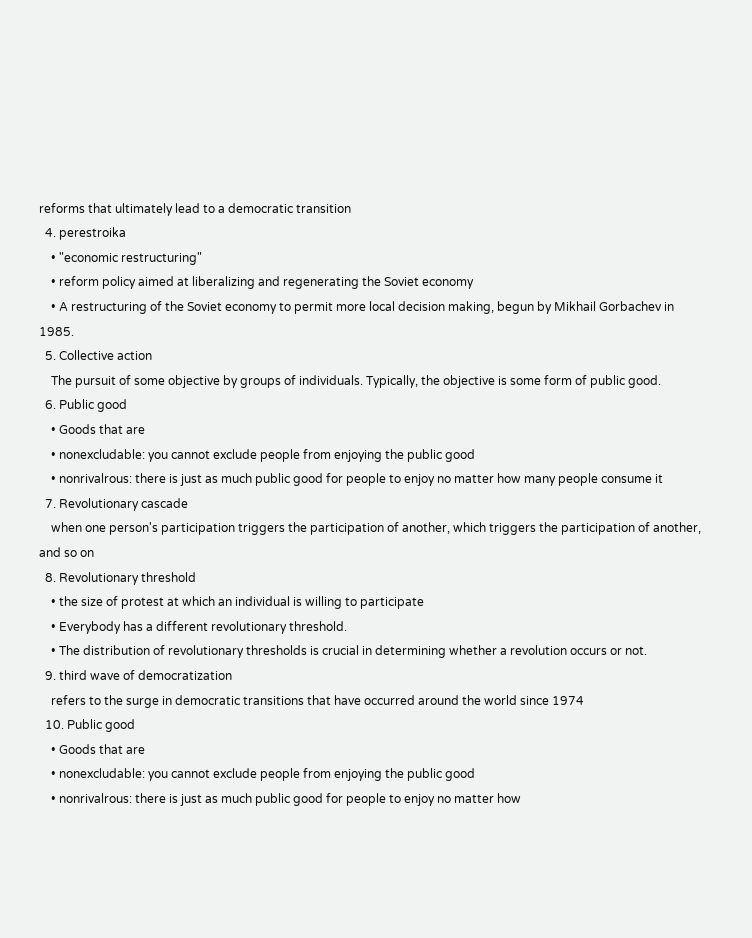reforms that ultimately lead to a democratic transition
  4. perestroika
    • "economic restructuring"
    • reform policy aimed at liberalizing and regenerating the Soviet economy
    • A restructuring of the Soviet economy to permit more local decision making, begun by Mikhail Gorbachev in 1985.
  5. Collective action
    The pursuit of some objective by groups of individuals. Typically, the objective is some form of public good.
  6. Public good
    • Goods that are
    • nonexcludable: you cannot exclude people from enjoying the public good
    • nonrivalrous: there is just as much public good for people to enjoy no matter how many people consume it
  7. Revolutionary cascade
    when one person's participation triggers the participation of another, which triggers the participation of another, and so on
  8. Revolutionary threshold
    • the size of protest at which an individual is willing to participate
    • Everybody has a different revolutionary threshold.
    • The distribution of revolutionary thresholds is crucial in determining whether a revolution occurs or not.
  9. third wave of democratization
    refers to the surge in democratic transitions that have occurred around the world since 1974
  10. Public good
    • Goods that are
    • nonexcludable: you cannot exclude people from enjoying the public good
    • nonrivalrous: there is just as much public good for people to enjoy no matter how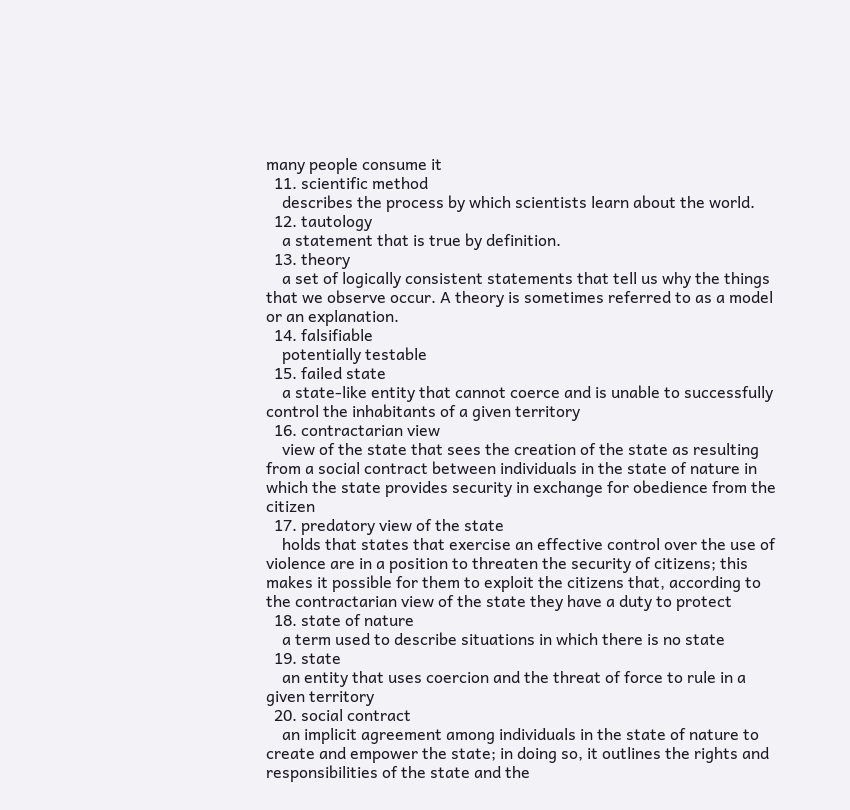many people consume it
  11. scientific method
    describes the process by which scientists learn about the world.
  12. tautology
    a statement that is true by definition.
  13. theory
    a set of logically consistent statements that tell us why the things that we observe occur. A theory is sometimes referred to as a model or an explanation.
  14. falsifiable
    potentially testable
  15. failed state
    a state-like entity that cannot coerce and is unable to successfully control the inhabitants of a given territory
  16. contractarian view
    view of the state that sees the creation of the state as resulting from a social contract between individuals in the state of nature in which the state provides security in exchange for obedience from the citizen
  17. predatory view of the state
    holds that states that exercise an effective control over the use of violence are in a position to threaten the security of citizens; this makes it possible for them to exploit the citizens that, according to the contractarian view of the state they have a duty to protect
  18. state of nature
    a term used to describe situations in which there is no state
  19. state
    an entity that uses coercion and the threat of force to rule in a given territory
  20. social contract
    an implicit agreement among individuals in the state of nature to create and empower the state; in doing so, it outlines the rights and responsibilities of the state and the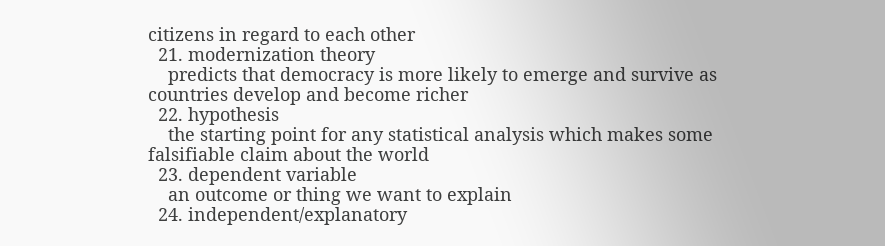citizens in regard to each other
  21. modernization theory
    predicts that democracy is more likely to emerge and survive as countries develop and become richer
  22. hypothesis
    the starting point for any statistical analysis which makes some falsifiable claim about the world
  23. dependent variable
    an outcome or thing we want to explain
  24. independent/explanatory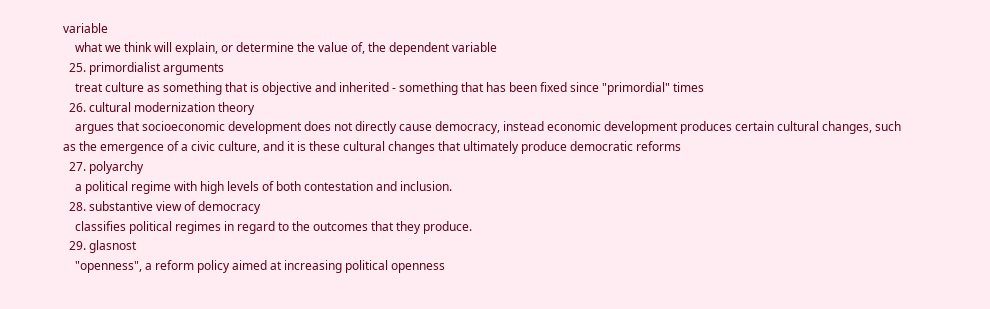variable
    what we think will explain, or determine the value of, the dependent variable
  25. primordialist arguments
    treat culture as something that is objective and inherited - something that has been fixed since "primordial" times
  26. cultural modernization theory
    argues that socioeconomic development does not directly cause democracy, instead economic development produces certain cultural changes, such as the emergence of a civic culture, and it is these cultural changes that ultimately produce democratic reforms
  27. polyarchy
    a political regime with high levels of both contestation and inclusion.
  28. substantive view of democracy
    classifies political regimes in regard to the outcomes that they produce.
  29. glasnost
    "openness", a reform policy aimed at increasing political openness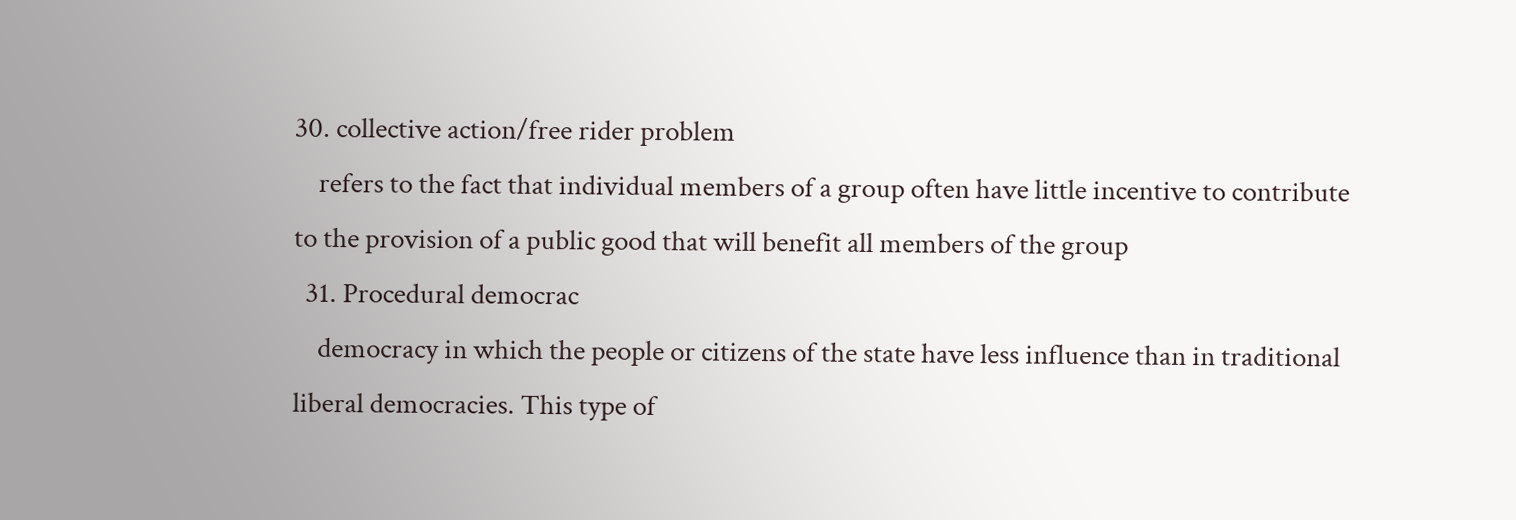30. collective action/free rider problem
    refers to the fact that individual members of a group often have little incentive to contribute to the provision of a public good that will benefit all members of the group
  31. Procedural democrac
    democracy in which the people or citizens of the state have less influence than in traditional liberal democracies. This type of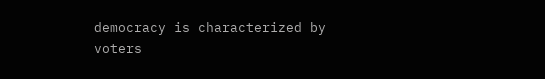democracy is characterized by voters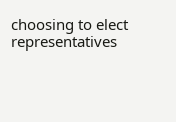choosing to elect representatives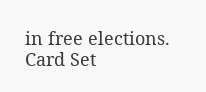in free elections.
Card Set